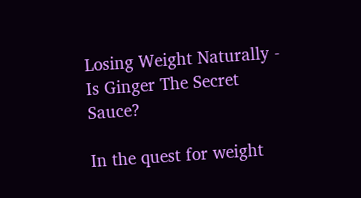Losing Weight Naturally - Is Ginger The Secret Sauce?

In the quest for weight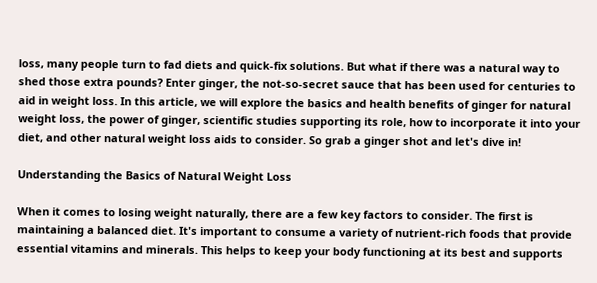loss, many people turn to fad diets and quick-fix solutions. But what if there was a natural way to shed those extra pounds? Enter ginger, the not-so-secret sauce that has been used for centuries to aid in weight loss. In this article, we will explore the basics and health benefits of ginger for natural weight loss, the power of ginger, scientific studies supporting its role, how to incorporate it into your diet, and other natural weight loss aids to consider. So grab a ginger shot and let's dive in!

Understanding the Basics of Natural Weight Loss

When it comes to losing weight naturally, there are a few key factors to consider. The first is maintaining a balanced diet. It's important to consume a variety of nutrient-rich foods that provide essential vitamins and minerals. This helps to keep your body functioning at its best and supports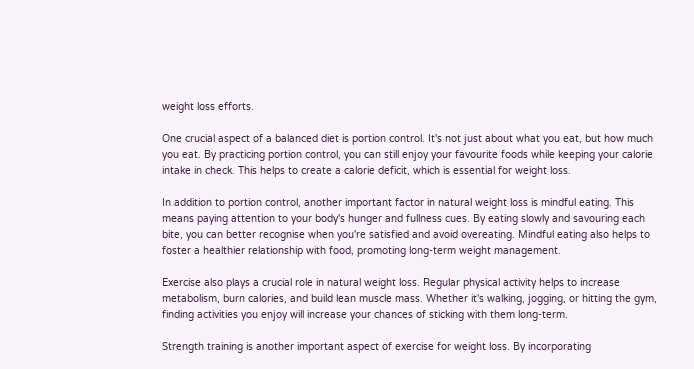weight loss efforts.

One crucial aspect of a balanced diet is portion control. It's not just about what you eat, but how much you eat. By practicing portion control, you can still enjoy your favourite foods while keeping your calorie intake in check. This helps to create a calorie deficit, which is essential for weight loss.

In addition to portion control, another important factor in natural weight loss is mindful eating. This means paying attention to your body's hunger and fullness cues. By eating slowly and savouring each bite, you can better recognise when you're satisfied and avoid overeating. Mindful eating also helps to foster a healthier relationship with food, promoting long-term weight management.

Exercise also plays a crucial role in natural weight loss. Regular physical activity helps to increase metabolism, burn calories, and build lean muscle mass. Whether it's walking, jogging, or hitting the gym, finding activities you enjoy will increase your chances of sticking with them long-term.

Strength training is another important aspect of exercise for weight loss. By incorporating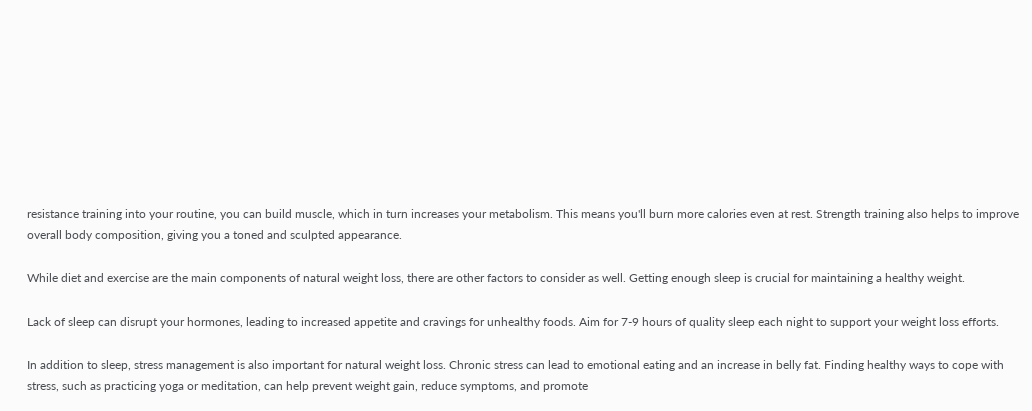resistance training into your routine, you can build muscle, which in turn increases your metabolism. This means you'll burn more calories even at rest. Strength training also helps to improve overall body composition, giving you a toned and sculpted appearance.

While diet and exercise are the main components of natural weight loss, there are other factors to consider as well. Getting enough sleep is crucial for maintaining a healthy weight.

Lack of sleep can disrupt your hormones, leading to increased appetite and cravings for unhealthy foods. Aim for 7-9 hours of quality sleep each night to support your weight loss efforts.

In addition to sleep, stress management is also important for natural weight loss. Chronic stress can lead to emotional eating and an increase in belly fat. Finding healthy ways to cope with stress, such as practicing yoga or meditation, can help prevent weight gain, reduce symptoms, and promote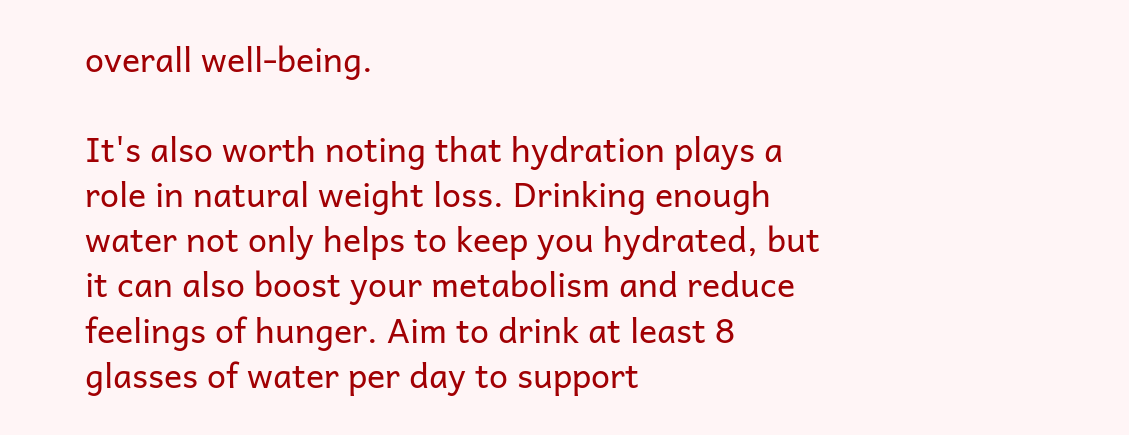overall well-being.

It's also worth noting that hydration plays a role in natural weight loss. Drinking enough water not only helps to keep you hydrated, but it can also boost your metabolism and reduce feelings of hunger. Aim to drink at least 8 glasses of water per day to support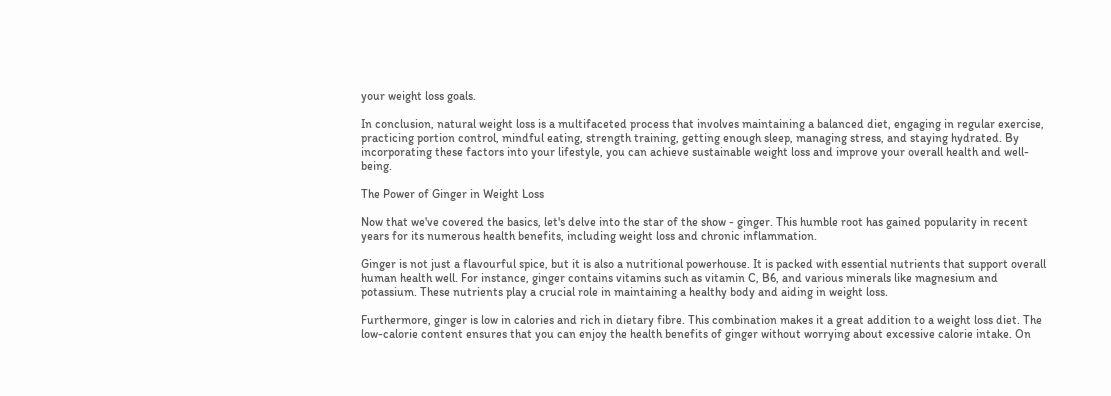your weight loss goals.

In conclusion, natural weight loss is a multifaceted process that involves maintaining a balanced diet, engaging in regular exercise, practicing portion control, mindful eating, strength training, getting enough sleep, managing stress, and staying hydrated. By incorporating these factors into your lifestyle, you can achieve sustainable weight loss and improve your overall health and well-being.

The Power of Ginger in Weight Loss

Now that we've covered the basics, let's delve into the star of the show - ginger. This humble root has gained popularity in recent years for its numerous health benefits, including weight loss and chronic inflammation.

Ginger is not just a flavourful spice, but it is also a nutritional powerhouse. It is packed with essential nutrients that support overall human health well. For instance, ginger contains vitamins such as vitamin C, B6, and various minerals like magnesium and potassium. These nutrients play a crucial role in maintaining a healthy body and aiding in weight loss.

Furthermore, ginger is low in calories and rich in dietary fibre. This combination makes it a great addition to a weight loss diet. The low-calorie content ensures that you can enjoy the health benefits of ginger without worrying about excessive calorie intake. On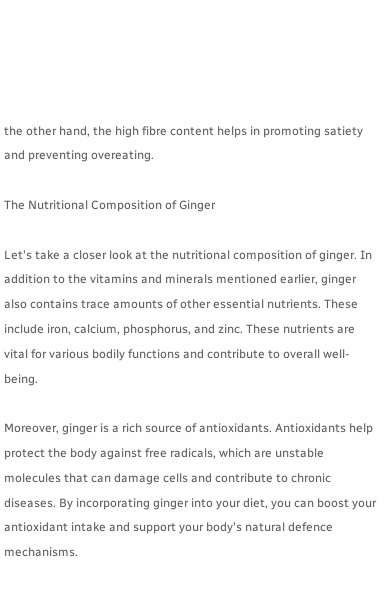the other hand, the high fibre content helps in promoting satiety and preventing overeating.

The Nutritional Composition of Ginger

Let's take a closer look at the nutritional composition of ginger. In addition to the vitamins and minerals mentioned earlier, ginger also contains trace amounts of other essential nutrients. These include iron, calcium, phosphorus, and zinc. These nutrients are vital for various bodily functions and contribute to overall well-being.

Moreover, ginger is a rich source of antioxidants. Antioxidants help protect the body against free radicals, which are unstable molecules that can damage cells and contribute to chronic diseases. By incorporating ginger into your diet, you can boost your antioxidant intake and support your body's natural defence mechanisms.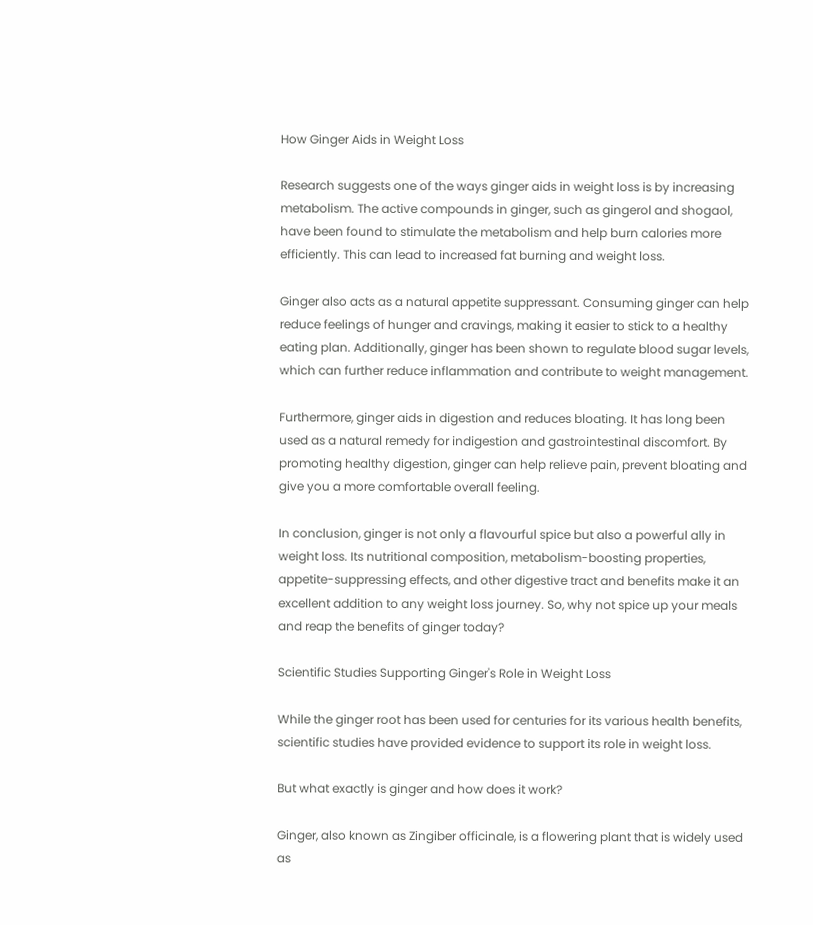How Ginger Aids in Weight Loss

Research suggests one of the ways ginger aids in weight loss is by increasing metabolism. The active compounds in ginger, such as gingerol and shogaol, have been found to stimulate the metabolism and help burn calories more efficiently. This can lead to increased fat burning and weight loss.

Ginger also acts as a natural appetite suppressant. Consuming ginger can help reduce feelings of hunger and cravings, making it easier to stick to a healthy eating plan. Additionally, ginger has been shown to regulate blood sugar levels, which can further reduce inflammation and contribute to weight management.

Furthermore, ginger aids in digestion and reduces bloating. It has long been used as a natural remedy for indigestion and gastrointestinal discomfort. By promoting healthy digestion, ginger can help relieve pain, prevent bloating and  give you a more comfortable overall feeling.

In conclusion, ginger is not only a flavourful spice but also a powerful ally in weight loss. Its nutritional composition, metabolism-boosting properties, appetite-suppressing effects, and other digestive tract and benefits make it an excellent addition to any weight loss journey. So, why not spice up your meals and reap the benefits of ginger today?

Scientific Studies Supporting Ginger's Role in Weight Loss

While the ginger root has been used for centuries for its various health benefits, scientific studies have provided evidence to support its role in weight loss.

But what exactly is ginger and how does it work?

Ginger, also known as Zingiber officinale, is a flowering plant that is widely used as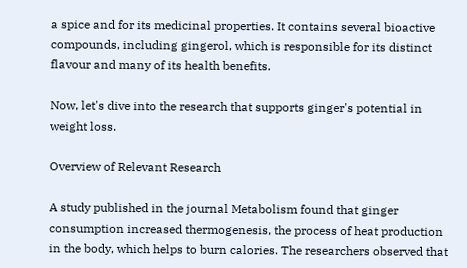a spice and for its medicinal properties. It contains several bioactive compounds, including gingerol, which is responsible for its distinct flavour and many of its health benefits.

Now, let's dive into the research that supports ginger's potential in weight loss.

Overview of Relevant Research

A study published in the journal Metabolism found that ginger consumption increased thermogenesis, the process of heat production in the body, which helps to burn calories. The researchers observed that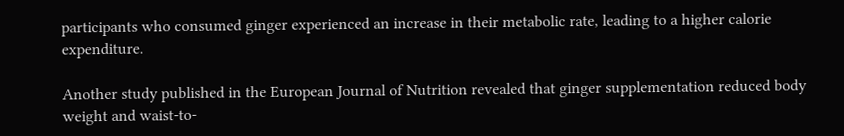participants who consumed ginger experienced an increase in their metabolic rate, leading to a higher calorie expenditure.

Another study published in the European Journal of Nutrition revealed that ginger supplementation reduced body weight and waist-to-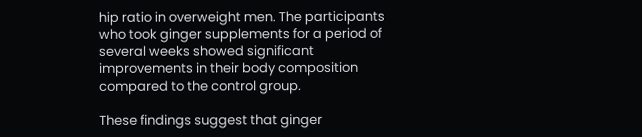hip ratio in overweight men. The participants who took ginger supplements for a period of several weeks showed significant improvements in their body composition compared to the control group.

These findings suggest that ginger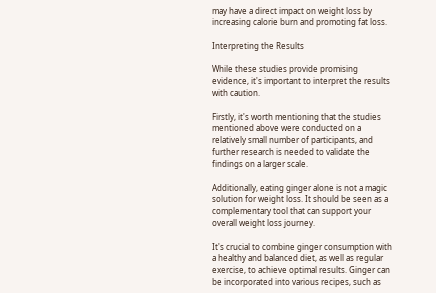may have a direct impact on weight loss by increasing calorie burn and promoting fat loss.

Interpreting the Results

While these studies provide promising evidence, it's important to interpret the results with caution.

Firstly, it's worth mentioning that the studies mentioned above were conducted on a relatively small number of participants, and further research is needed to validate the findings on a larger scale.

Additionally, eating ginger alone is not a magic solution for weight loss. It should be seen as a complementary tool that can support your overall weight loss journey.

It's crucial to combine ginger consumption with a healthy and balanced diet, as well as regular exercise, to achieve optimal results. Ginger can be incorporated into various recipes, such as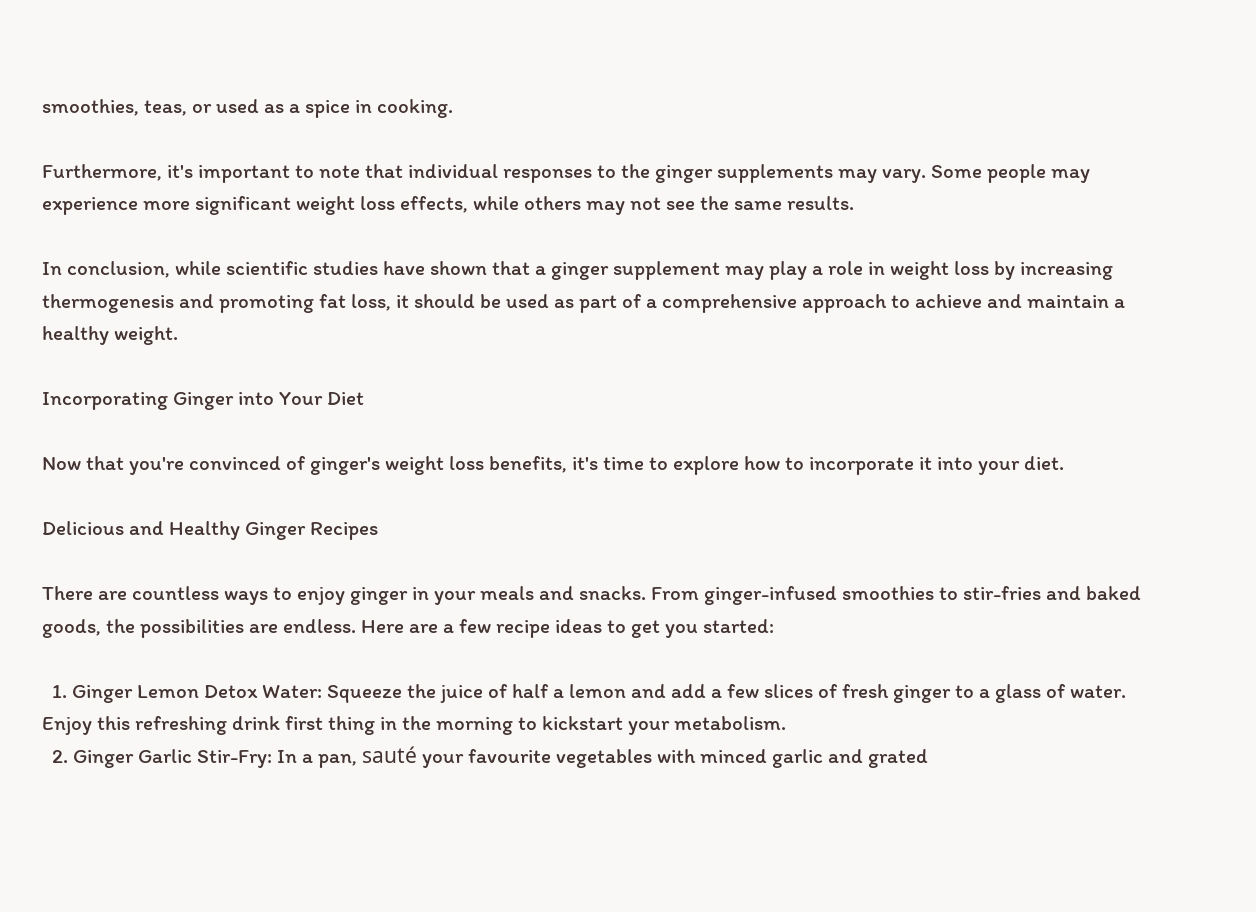smoothies, teas, or used as a spice in cooking.

Furthermore, it's important to note that individual responses to the ginger supplements may vary. Some people may experience more significant weight loss effects, while others may not see the same results.

In conclusion, while scientific studies have shown that a ginger supplement may play a role in weight loss by increasing thermogenesis and promoting fat loss, it should be used as part of a comprehensive approach to achieve and maintain a healthy weight.

Incorporating Ginger into Your Diet

Now that you're convinced of ginger's weight loss benefits, it's time to explore how to incorporate it into your diet.

Delicious and Healthy Ginger Recipes

There are countless ways to enjoy ginger in your meals and snacks. From ginger-infused smoothies to stir-fries and baked goods, the possibilities are endless. Here are a few recipe ideas to get you started:

  1. Ginger Lemon Detox Water: Squeeze the juice of half a lemon and add a few slices of fresh ginger to a glass of water. Enjoy this refreshing drink first thing in the morning to kickstart your metabolism.
  2. Ginger Garlic Stir-Fry: In a pan, sauté your favourite vegetables with minced garlic and grated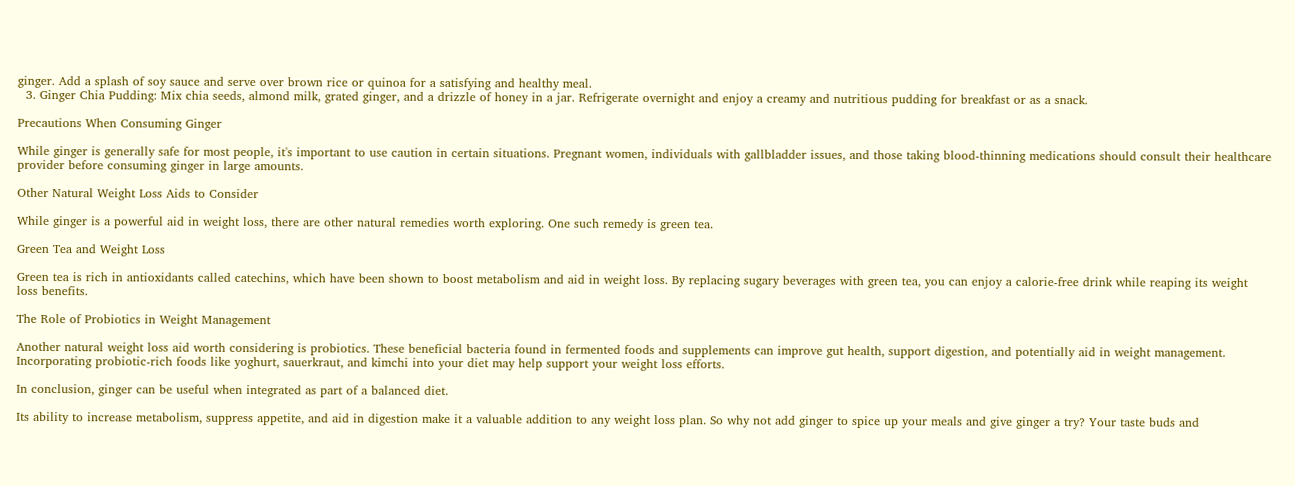ginger. Add a splash of soy sauce and serve over brown rice or quinoa for a satisfying and healthy meal.
  3. Ginger Chia Pudding: Mix chia seeds, almond milk, grated ginger, and a drizzle of honey in a jar. Refrigerate overnight and enjoy a creamy and nutritious pudding for breakfast or as a snack.

Precautions When Consuming Ginger

While ginger is generally safe for most people, it's important to use caution in certain situations. Pregnant women, individuals with gallbladder issues, and those taking blood-thinning medications should consult their healthcare provider before consuming ginger in large amounts.

Other Natural Weight Loss Aids to Consider

While ginger is a powerful aid in weight loss, there are other natural remedies worth exploring. One such remedy is green tea.

Green Tea and Weight Loss

Green tea is rich in antioxidants called catechins, which have been shown to boost metabolism and aid in weight loss. By replacing sugary beverages with green tea, you can enjoy a calorie-free drink while reaping its weight loss benefits.

The Role of Probiotics in Weight Management

Another natural weight loss aid worth considering is probiotics. These beneficial bacteria found in fermented foods and supplements can improve gut health, support digestion, and potentially aid in weight management. Incorporating probiotic-rich foods like yoghurt, sauerkraut, and kimchi into your diet may help support your weight loss efforts.

In conclusion, ginger can be useful when integrated as part of a balanced diet.

Its ability to increase metabolism, suppress appetite, and aid in digestion make it a valuable addition to any weight loss plan. So why not add ginger to spice up your meals and give ginger a try? Your taste buds and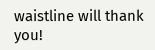waistline will thank you!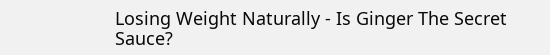Losing Weight Naturally - Is Ginger The Secret Sauce?